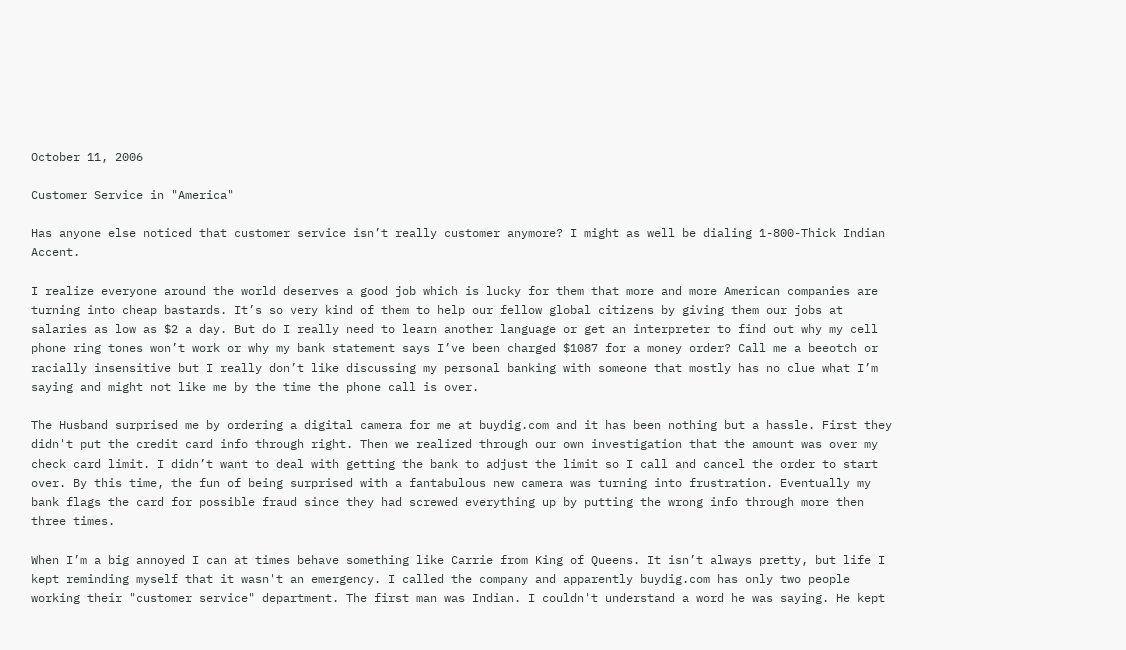October 11, 2006

Customer Service in "America"

Has anyone else noticed that customer service isn’t really customer anymore? I might as well be dialing 1-800-Thick Indian Accent.

I realize everyone around the world deserves a good job which is lucky for them that more and more American companies are turning into cheap bastards. It’s so very kind of them to help our fellow global citizens by giving them our jobs at salaries as low as $2 a day. But do I really need to learn another language or get an interpreter to find out why my cell phone ring tones won’t work or why my bank statement says I’ve been charged $1087 for a money order? Call me a beeotch or racially insensitive but I really don’t like discussing my personal banking with someone that mostly has no clue what I’m saying and might not like me by the time the phone call is over.

The Husband surprised me by ordering a digital camera for me at buydig.com and it has been nothing but a hassle. First they didn't put the credit card info through right. Then we realized through our own investigation that the amount was over my check card limit. I didn’t want to deal with getting the bank to adjust the limit so I call and cancel the order to start over. By this time, the fun of being surprised with a fantabulous new camera was turning into frustration. Eventually my bank flags the card for possible fraud since they had screwed everything up by putting the wrong info through more then three times.

When I’m a big annoyed I can at times behave something like Carrie from King of Queens. It isn’t always pretty, but life I kept reminding myself that it wasn't an emergency. I called the company and apparently buydig.com has only two people working their "customer service" department. The first man was Indian. I couldn't understand a word he was saying. He kept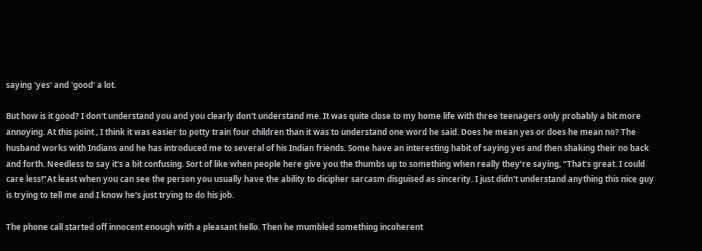saying 'yes' and 'good' a lot.

But how is it good? I don't understand you and you clearly don't understand me. It was quite close to my home life with three teenagers only probably a bit more annoying. At this point , I think it was easier to potty train four children than it was to understand one word he said. Does he mean yes or does he mean no? The husband works with Indians and he has introduced me to several of his Indian friends. Some have an interesting habit of saying yes and then shaking their no back and forth. Needless to say it's a bit confusing. Sort of like when people here give you the thumbs up to something when really they’re saying, “That’s great. I could care less!”At least when you can see the person you usually have the ability to dicipher sarcasm disguised as sincerity. I just didn't understand anything this nice guy is trying to tell me and I know he's just trying to do his job.

The phone call started off innocent enough with a pleasant hello. Then he mumbled something incoherent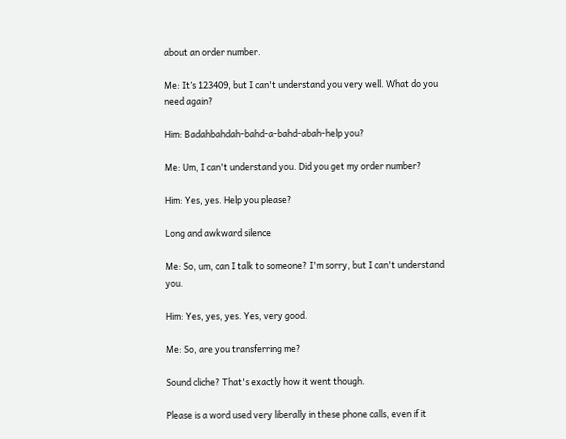about an order number.

Me: It’s 123409, but I can't understand you very well. What do you need again?

Him: Badahbahdah-bahd-a-bahd-abah-help you?

Me: Um, I can't understand you. Did you get my order number?

Him: Yes, yes. Help you please?

Long and awkward silence

Me: So, um, can I talk to someone? I'm sorry, but I can't understand you.

Him: Yes, yes, yes. Yes, very good.

Me: So, are you transferring me?

Sound cliche? That's exactly how it went though.

Please is a word used very liberally in these phone calls, even if it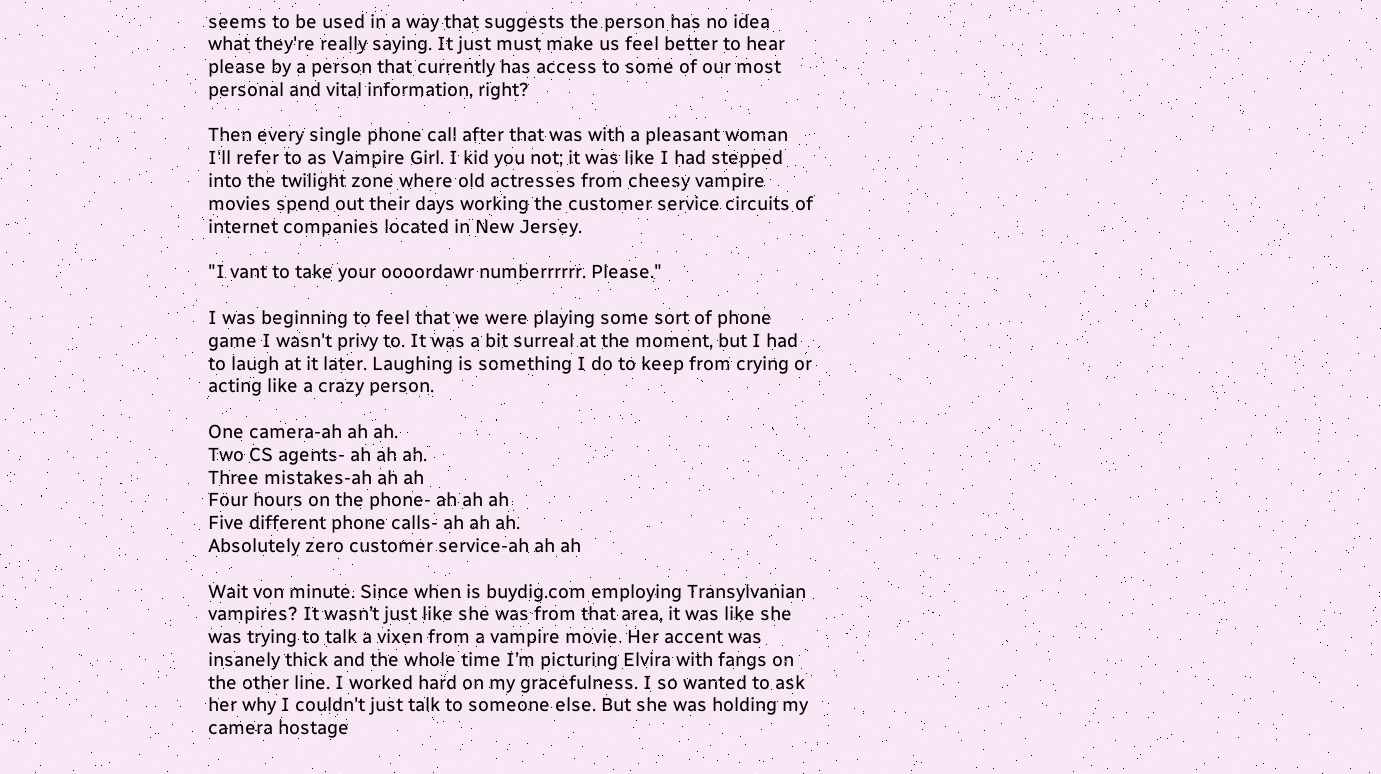seems to be used in a way that suggests the person has no idea what they're really saying. It just must make us feel better to hear please by a person that currently has access to some of our most personal and vital information, right?

Then every single phone call after that was with a pleasant woman I'll refer to as Vampire Girl. I kid you not; it was like I had stepped into the twilight zone where old actresses from cheesy vampire movies spend out their days working the customer service circuits of internet companies located in New Jersey.

"I vant to take your oooordawr numberrrrrr. Please."

I was beginning to feel that we were playing some sort of phone game I wasn't privy to. It was a bit surreal at the moment, but I had to laugh at it later. Laughing is something I do to keep from crying or acting like a crazy person.

One camera-ah ah ah.
Two CS agents- ah ah ah.
Three mistakes-ah ah ah
Four hours on the phone- ah ah ah
Five different phone calls- ah ah ah.
Absolutely zero customer service-ah ah ah

Wait von minute. Since when is buydig.com employing Transylvanian vampires? It wasn’t just like she was from that area, it was like she was trying to talk a vixen from a vampire movie. Her accent was insanely thick and the whole time I’m picturing Elvira with fangs on the other line. I worked hard on my gracefulness. I so wanted to ask her why I couldn't just talk to someone else. But she was holding my camera hostage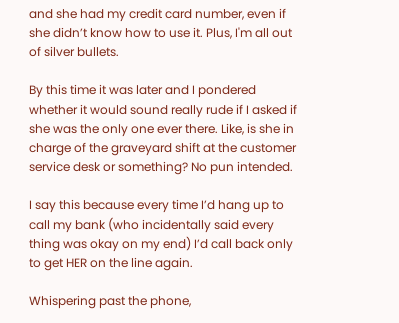and she had my credit card number, even if she didn’t know how to use it. Plus, I'm all out of silver bullets.

By this time it was later and I pondered whether it would sound really rude if I asked if she was the only one ever there. Like, is she in charge of the graveyard shift at the customer service desk or something? No pun intended.

I say this because every time I’d hang up to call my bank (who incidentally said every thing was okay on my end) I’d call back only to get HER on the line again.

Whispering past the phone,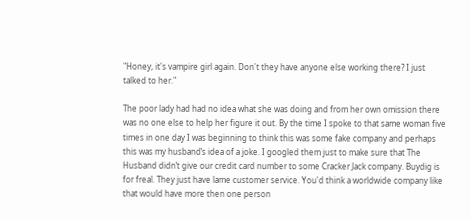"Honey, it's vampire girl again. Don't they have anyone else working there? I just talked to her."

The poor lady had had no idea what she was doing and from her own omission there was no one else to help her figure it out. By the time I spoke to that same woman five times in one day I was beginning to think this was some fake company and perhaps this was my husband’s idea of a joke. I googled them just to make sure that The Husband didn’t give our credit card number to some Cracker Jack company. Buydig is for freal. They just have lame customer service. You'd think a worldwide company like that would have more then one person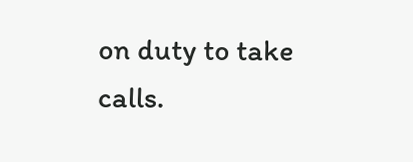on duty to take calls.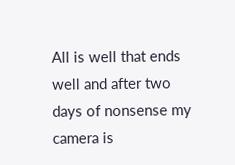All is well that ends well and after two days of nonsense my camera is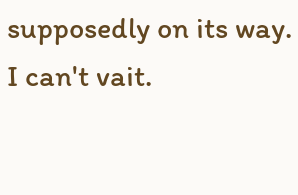supposedly on its way. I can't vait.